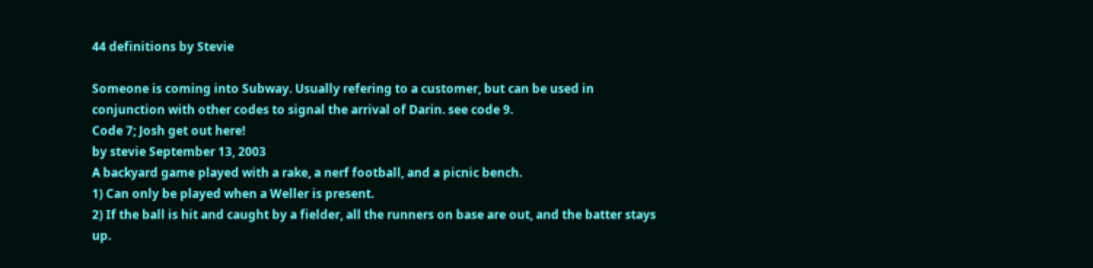44 definitions by Stevie

Someone is coming into Subway. Usually refering to a customer, but can be used in conjunction with other codes to signal the arrival of Darin. see code 9.
Code 7; Josh get out here!
by stevie September 13, 2003
A backyard game played with a rake, a nerf football, and a picnic bench.
1) Can only be played when a Weller is present.
2) If the ball is hit and caught by a fielder, all the runners on base are out, and the batter stays up.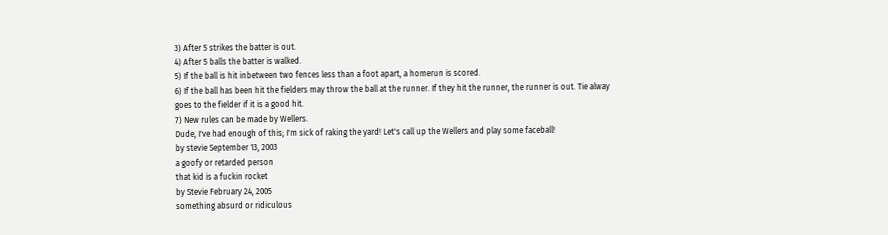3) After 5 strikes the batter is out.
4) After 5 balls the batter is walked.
5) If the ball is hit inbetween two fences less than a foot apart, a homerun is scored.
6) If the ball has been hit the fielders may throw the ball at the runner. If they hit the runner, the runner is out. Tie alway goes to the fielder if it is a good hit.
7) New rules can be made by Wellers.
Dude, I've had enough of this; I'm sick of raking the yard! Let's call up the Wellers and play some faceball!
by stevie September 13, 2003
a goofy or retarded person
that kid is a fuckin rocket
by Stevie February 24, 2005
something absurd or ridiculous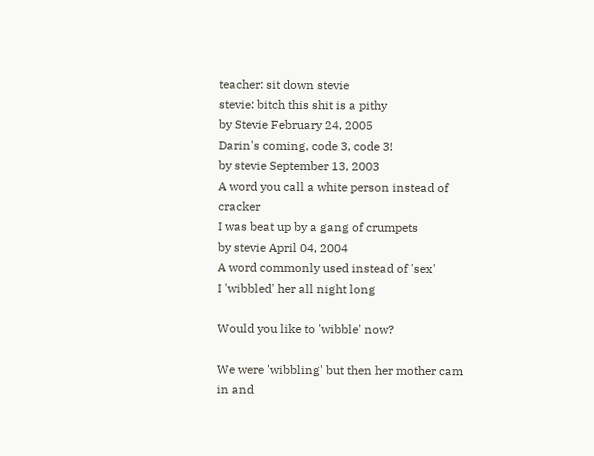teacher: sit down stevie
stevie: bitch this shit is a pithy
by Stevie February 24, 2005
Darin's coming, code 3, code 3!
by stevie September 13, 2003
A word you call a white person instead of cracker
I was beat up by a gang of crumpets
by stevie April 04, 2004
A word commonly used instead of 'sex'
I 'wibbled' her all night long

Would you like to 'wibble' now?

We were 'wibbling' but then her mother cam in and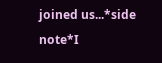joined us...*side note*I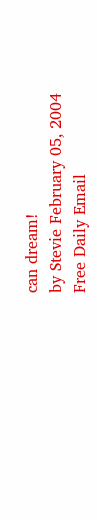can dream!
by Stevie February 05, 2004
Free Daily Email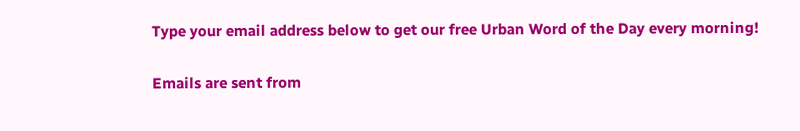Type your email address below to get our free Urban Word of the Day every morning!

Emails are sent from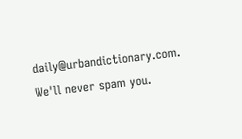daily@urbandictionary.com. We'll never spam you.